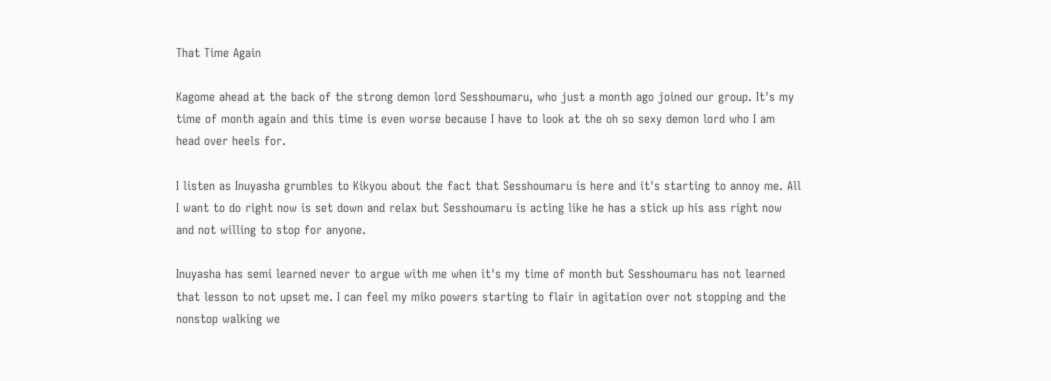That Time Again

Kagome ahead at the back of the strong demon lord Sesshoumaru, who just a month ago joined our group. It's my time of month again and this time is even worse because I have to look at the oh so sexy demon lord who I am head over heels for.

I listen as Inuyasha grumbles to Kikyou about the fact that Sesshoumaru is here and it's starting to annoy me. All I want to do right now is set down and relax but Sesshoumaru is acting like he has a stick up his ass right now and not willing to stop for anyone.

Inuyasha has semi learned never to argue with me when it's my time of month but Sesshoumaru has not learned that lesson to not upset me. I can feel my miko powers starting to flair in agitation over not stopping and the nonstop walking we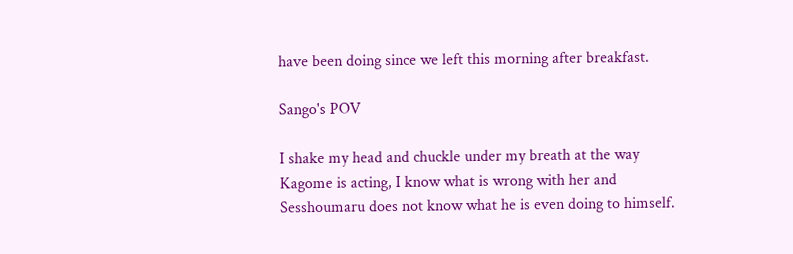have been doing since we left this morning after breakfast.

Sango's POV

I shake my head and chuckle under my breath at the way Kagome is acting, I know what is wrong with her and Sesshoumaru does not know what he is even doing to himself.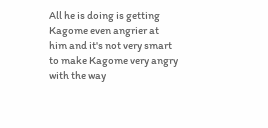All he is doing is getting Kagome even angrier at him and it's not very smart to make Kagome very angry with the way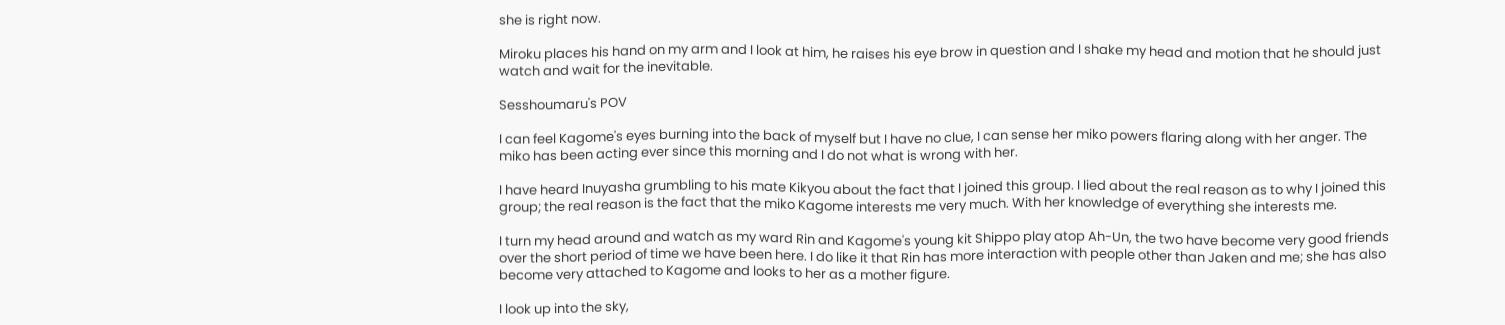she is right now.

Miroku places his hand on my arm and I look at him, he raises his eye brow in question and I shake my head and motion that he should just watch and wait for the inevitable.

Sesshoumaru's POV

I can feel Kagome's eyes burning into the back of myself but I have no clue, I can sense her miko powers flaring along with her anger. The miko has been acting ever since this morning and I do not what is wrong with her.

I have heard Inuyasha grumbling to his mate Kikyou about the fact that I joined this group. I lied about the real reason as to why I joined this group; the real reason is the fact that the miko Kagome interests me very much. With her knowledge of everything she interests me.

I turn my head around and watch as my ward Rin and Kagome's young kit Shippo play atop Ah-Un, the two have become very good friends over the short period of time we have been here. I do like it that Rin has more interaction with people other than Jaken and me; she has also become very attached to Kagome and looks to her as a mother figure.

I look up into the sky,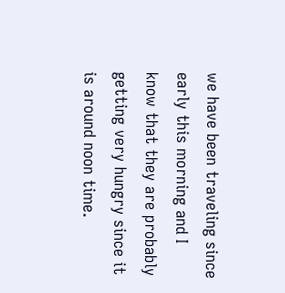we have been traveling since early this morning and I know that they are probably getting very hungry since it is around noon time.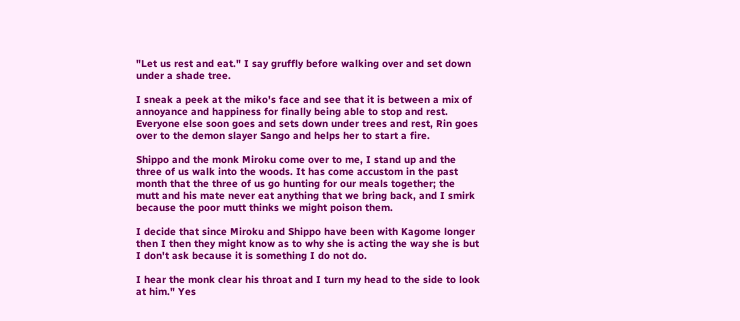"Let us rest and eat." I say gruffly before walking over and set down under a shade tree.

I sneak a peek at the miko's face and see that it is between a mix of annoyance and happiness for finally being able to stop and rest. Everyone else soon goes and sets down under trees and rest, Rin goes over to the demon slayer Sango and helps her to start a fire.

Shippo and the monk Miroku come over to me, I stand up and the three of us walk into the woods. It has come accustom in the past month that the three of us go hunting for our meals together; the mutt and his mate never eat anything that we bring back, and I smirk because the poor mutt thinks we might poison them.

I decide that since Miroku and Shippo have been with Kagome longer then I then they might know as to why she is acting the way she is but I don't ask because it is something I do not do.

I hear the monk clear his throat and I turn my head to the side to look at him." Yes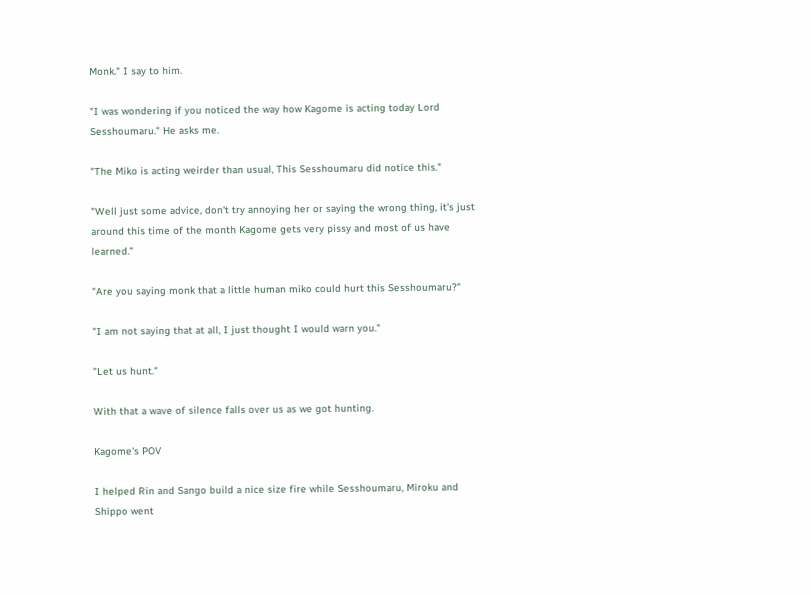Monk." I say to him.

"I was wondering if you noticed the way how Kagome is acting today Lord Sesshoumaru." He asks me.

"The Miko is acting weirder than usual, This Sesshoumaru did notice this."

"Well just some advice, don't try annoying her or saying the wrong thing, it's just around this time of the month Kagome gets very pissy and most of us have learned."

"Are you saying monk that a little human miko could hurt this Sesshoumaru?"

"I am not saying that at all, I just thought I would warn you."

"Let us hunt."

With that a wave of silence falls over us as we got hunting.

Kagome's POV

I helped Rin and Sango build a nice size fire while Sesshoumaru, Miroku and Shippo went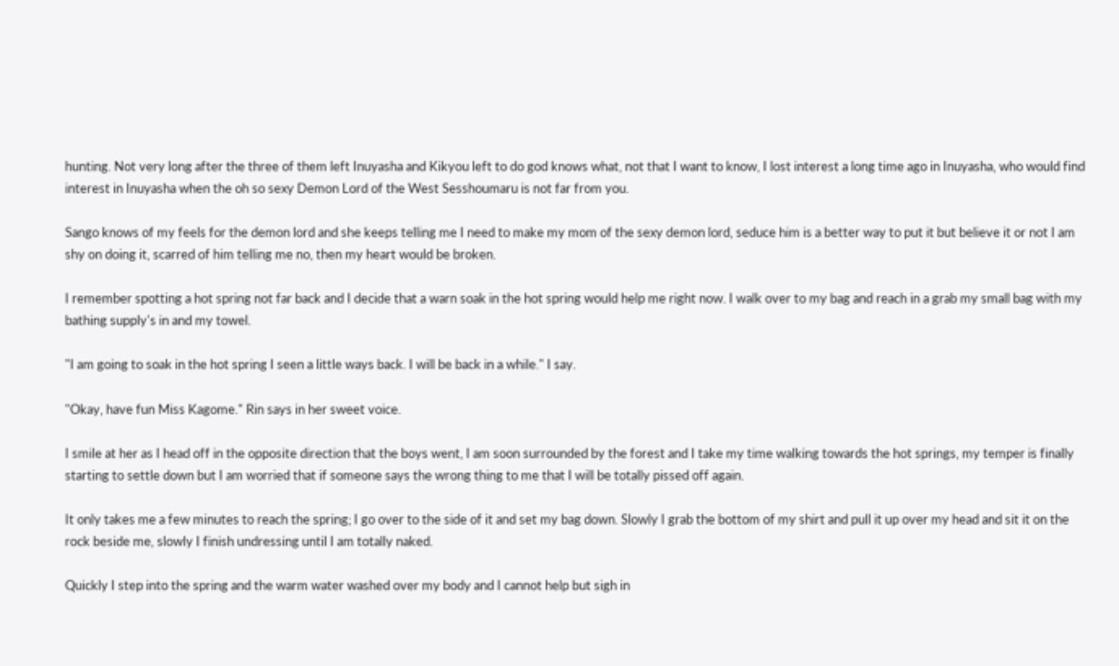hunting. Not very long after the three of them left Inuyasha and Kikyou left to do god knows what, not that I want to know, I lost interest a long time ago in Inuyasha, who would find interest in Inuyasha when the oh so sexy Demon Lord of the West Sesshoumaru is not far from you.

Sango knows of my feels for the demon lord and she keeps telling me I need to make my mom of the sexy demon lord, seduce him is a better way to put it but believe it or not I am shy on doing it, scarred of him telling me no, then my heart would be broken.

I remember spotting a hot spring not far back and I decide that a warn soak in the hot spring would help me right now. I walk over to my bag and reach in a grab my small bag with my bathing supply's in and my towel.

"I am going to soak in the hot spring I seen a little ways back. I will be back in a while." I say.

"Okay, have fun Miss Kagome." Rin says in her sweet voice.

I smile at her as I head off in the opposite direction that the boys went, I am soon surrounded by the forest and I take my time walking towards the hot springs, my temper is finally starting to settle down but I am worried that if someone says the wrong thing to me that I will be totally pissed off again.

It only takes me a few minutes to reach the spring; I go over to the side of it and set my bag down. Slowly I grab the bottom of my shirt and pull it up over my head and sit it on the rock beside me, slowly I finish undressing until I am totally naked.

Quickly I step into the spring and the warm water washed over my body and I cannot help but sigh in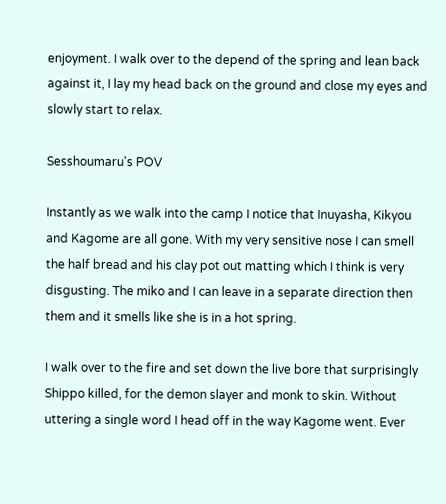enjoyment. I walk over to the depend of the spring and lean back against it, I lay my head back on the ground and close my eyes and slowly start to relax.

Sesshoumaru's POV

Instantly as we walk into the camp I notice that Inuyasha, Kikyou and Kagome are all gone. With my very sensitive nose I can smell the half bread and his clay pot out matting which I think is very disgusting. The miko and I can leave in a separate direction then them and it smells like she is in a hot spring.

I walk over to the fire and set down the live bore that surprisingly Shippo killed, for the demon slayer and monk to skin. Without uttering a single word I head off in the way Kagome went. Ever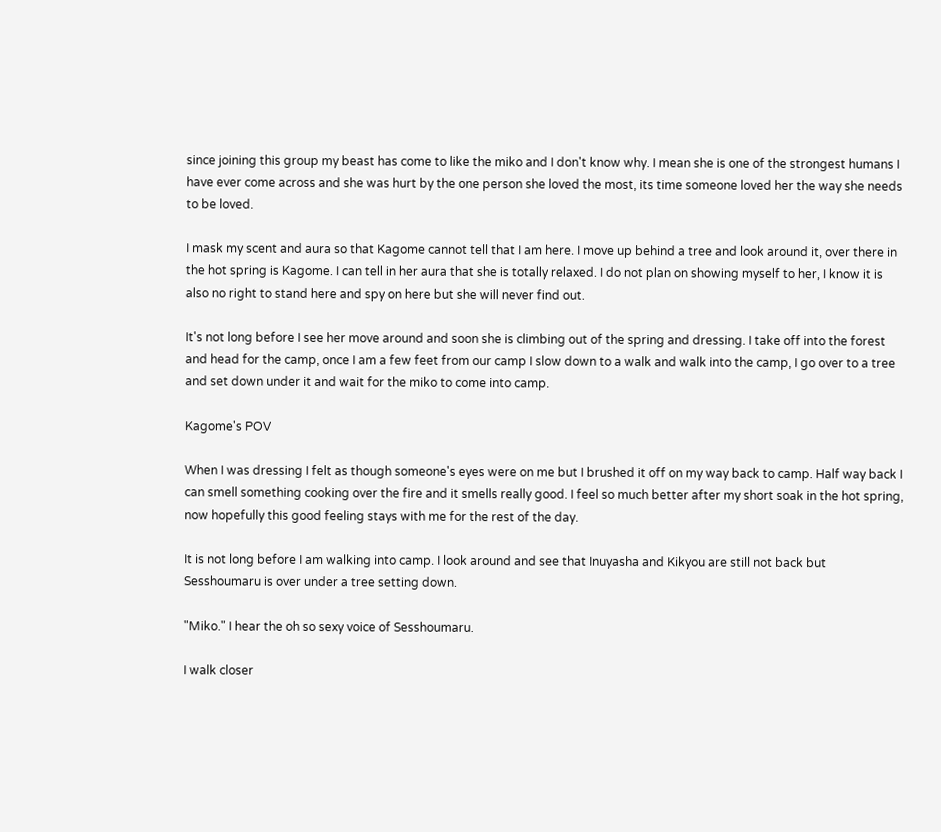since joining this group my beast has come to like the miko and I don't know why. I mean she is one of the strongest humans I have ever come across and she was hurt by the one person she loved the most, its time someone loved her the way she needs to be loved.

I mask my scent and aura so that Kagome cannot tell that I am here. I move up behind a tree and look around it, over there in the hot spring is Kagome. I can tell in her aura that she is totally relaxed. I do not plan on showing myself to her, I know it is also no right to stand here and spy on here but she will never find out.

It's not long before I see her move around and soon she is climbing out of the spring and dressing. I take off into the forest and head for the camp, once I am a few feet from our camp I slow down to a walk and walk into the camp, I go over to a tree and set down under it and wait for the miko to come into camp.

Kagome's POV

When I was dressing I felt as though someone's eyes were on me but I brushed it off on my way back to camp. Half way back I can smell something cooking over the fire and it smells really good. I feel so much better after my short soak in the hot spring, now hopefully this good feeling stays with me for the rest of the day.

It is not long before I am walking into camp. I look around and see that Inuyasha and Kikyou are still not back but Sesshoumaru is over under a tree setting down.

"Miko." I hear the oh so sexy voice of Sesshoumaru.

I walk closer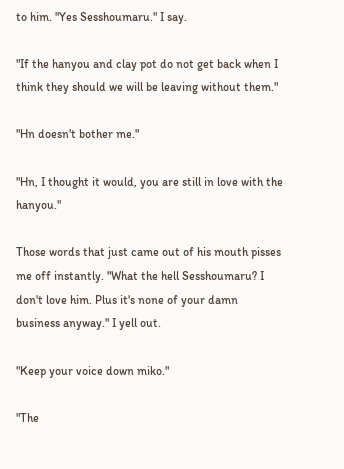to him. "Yes Sesshoumaru." I say.

"If the hanyou and clay pot do not get back when I think they should we will be leaving without them."

"Hn doesn't bother me."

"Hn, I thought it would, you are still in love with the hanyou."

Those words that just came out of his mouth pisses me off instantly. "What the hell Sesshoumaru? I don't love him. Plus it's none of your damn business anyway." I yell out.

"Keep your voice down miko."

"The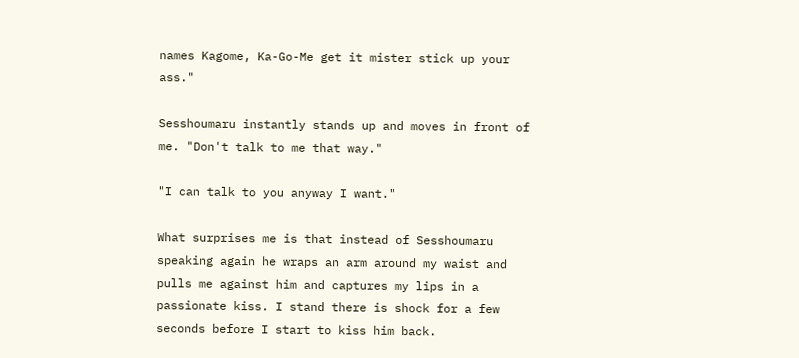names Kagome, Ka-Go-Me get it mister stick up your ass."

Sesshoumaru instantly stands up and moves in front of me. "Don't talk to me that way."

"I can talk to you anyway I want."

What surprises me is that instead of Sesshoumaru speaking again he wraps an arm around my waist and pulls me against him and captures my lips in a passionate kiss. I stand there is shock for a few seconds before I start to kiss him back.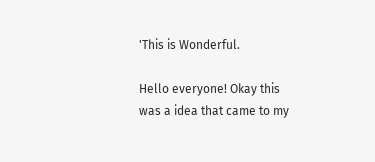'This is Wonderful.

Hello everyone! Okay this was a idea that came to my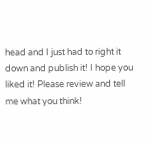head and I just had to right it down and publish it! I hope you liked it! Please review and tell me what you think!